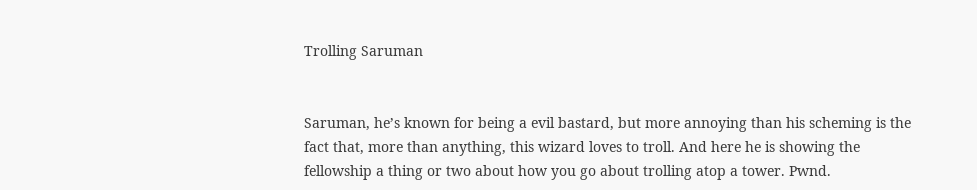Trolling Saruman


Saruman, he’s known for being a evil bastard, but more annoying than his scheming is the fact that, more than anything, this wizard loves to troll. And here he is showing the fellowship a thing or two about how you go about trolling atop a tower. Pwnd.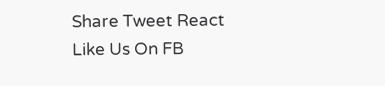Share Tweet React
Like Us On FB